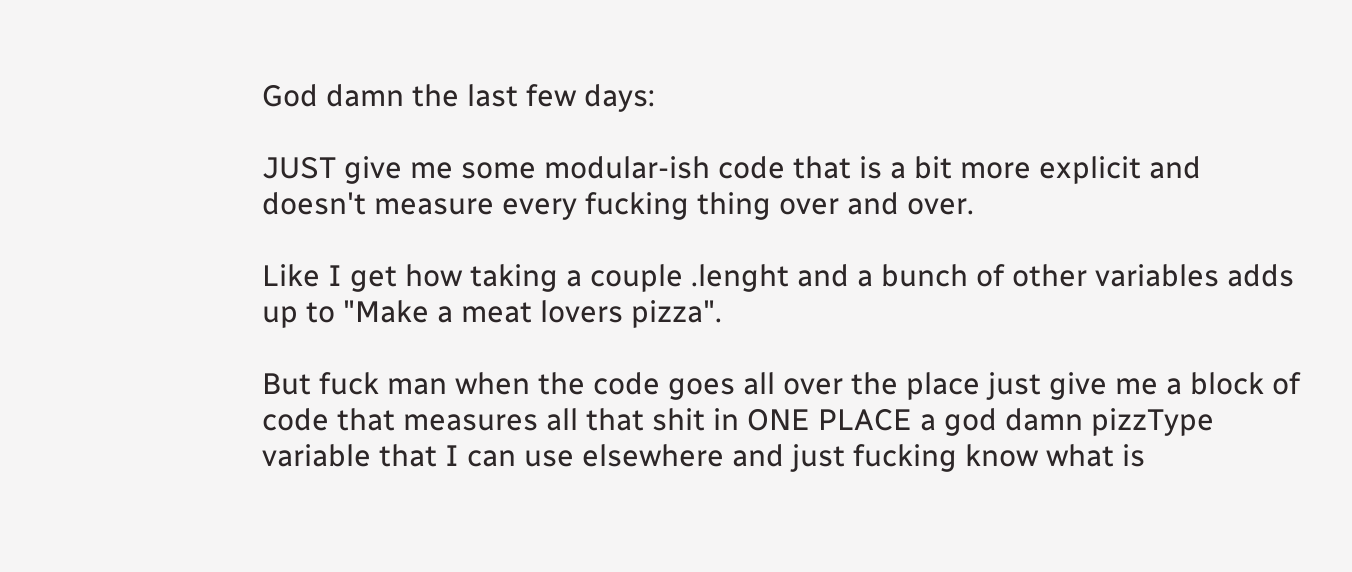God damn the last few days:

JUST give me some modular-ish code that is a bit more explicit and doesn't measure every fucking thing over and over.

Like I get how taking a couple .lenght and a bunch of other variables adds up to "Make a meat lovers pizza".

But fuck man when the code goes all over the place just give me a block of code that measures all that shit in ONE PLACE a god damn pizzType variable that I can use elsewhere and just fucking know what is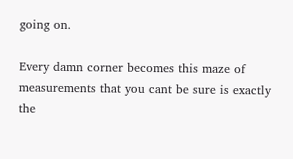going on.

Every damn corner becomes this maze of measurements that you cant be sure is exactly the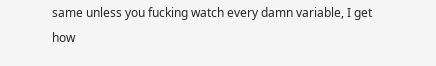same unless you fucking watch every damn variable, I get how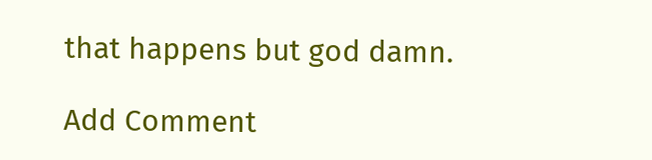that happens but god damn.

Add Comment